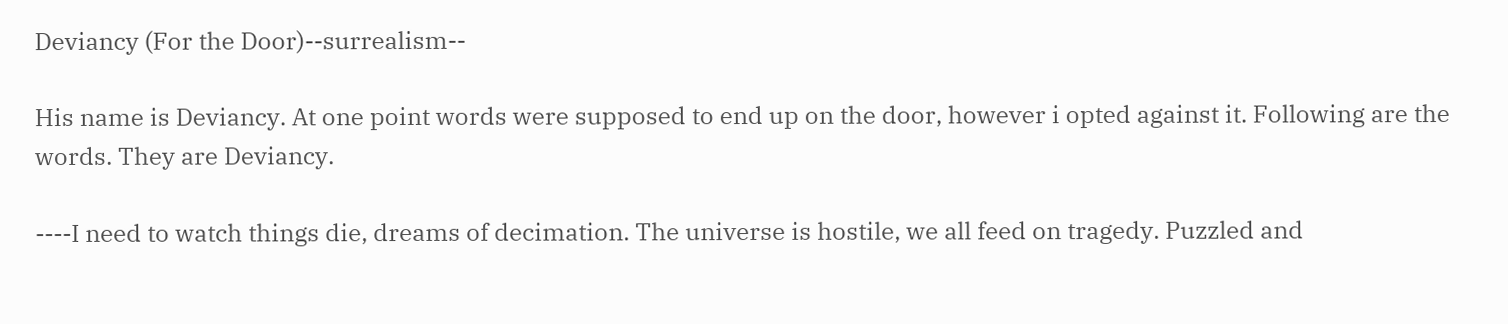Deviancy (For the Door)--surrealism--

His name is Deviancy. At one point words were supposed to end up on the door, however i opted against it. Following are the words. They are Deviancy.

----I need to watch things die, dreams of decimation. The universe is hostile, we all feed on tragedy. Puzzled and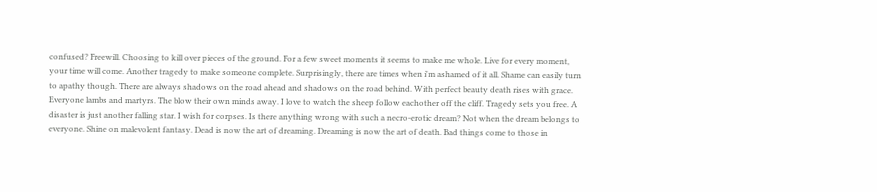confused? Freewill. Choosing to kill over pieces of the ground. For a few sweet moments it seems to make me whole. Live for every moment, your time will come. Another tragedy to make someone complete. Surprisingly, there are times when i'm ashamed of it all. Shame can easily turn to apathy though. There are always shadows on the road ahead and shadows on the road behind. With perfect beauty death rises with grace. Everyone lambs and martyrs. The blow their own minds away. I love to watch the sheep follow eachother off the cliff. Tragedy sets you free. A disaster is just another falling star. I wish for corpses. Is there anything wrong with such a necro-erotic dream? Not when the dream belongs to everyone. Shine on malevolent fantasy. Dead is now the art of dreaming. Dreaming is now the art of death. Bad things come to those in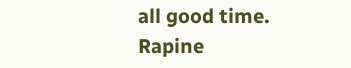all good time. Rapine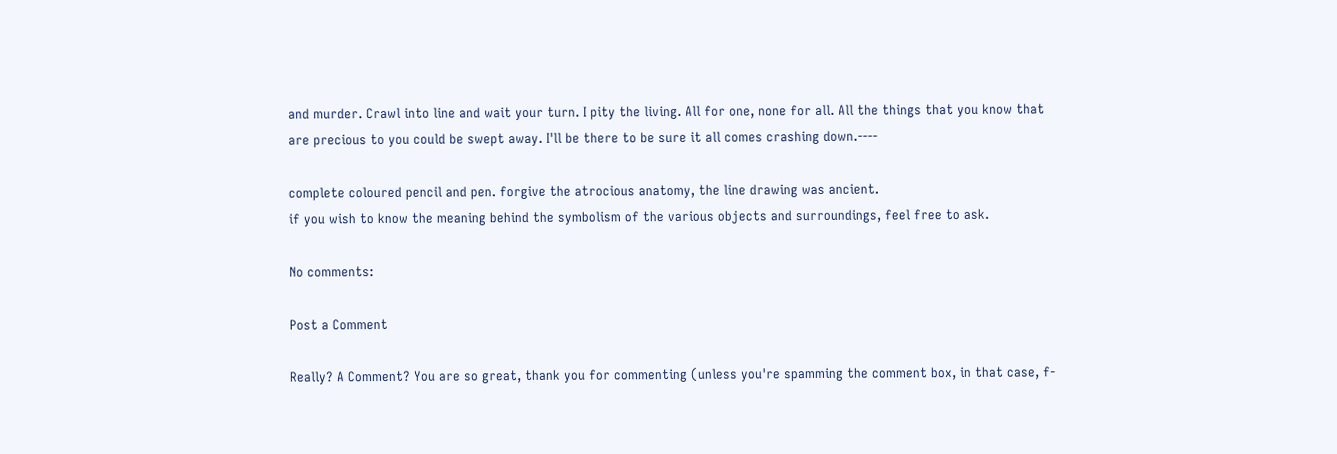and murder. Crawl into line and wait your turn. I pity the living. All for one, none for all. All the things that you know that are precious to you could be swept away. I'll be there to be sure it all comes crashing down.----

complete coloured pencil and pen. forgive the atrocious anatomy, the line drawing was ancient.
if you wish to know the meaning behind the symbolism of the various objects and surroundings, feel free to ask.

No comments:

Post a Comment

Really? A Comment? You are so great, thank you for commenting (unless you're spamming the comment box, in that case, f-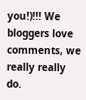you!)!!! We bloggers love comments, we really really do.